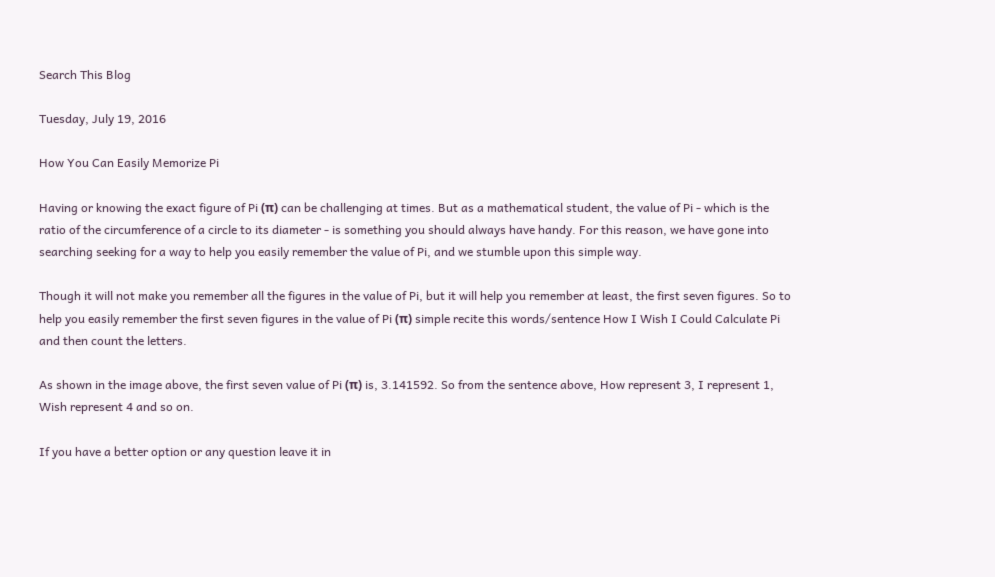Search This Blog

Tuesday, July 19, 2016

How You Can Easily Memorize Pi

Having or knowing the exact figure of Pi (π) can be challenging at times. But as a mathematical student, the value of Pi - which is the ratio of the circumference of a circle to its diameter - is something you should always have handy. For this reason, we have gone into searching seeking for a way to help you easily remember the value of Pi, and we stumble upon this simple way.

Though it will not make you remember all the figures in the value of Pi, but it will help you remember at least, the first seven figures. So to help you easily remember the first seven figures in the value of Pi (π) simple recite this words/sentence How I Wish I Could Calculate Pi and then count the letters.

As shown in the image above, the first seven value of Pi (π) is, 3.141592. So from the sentence above, How represent 3, I represent 1, Wish represent 4 and so on.

If you have a better option or any question leave it in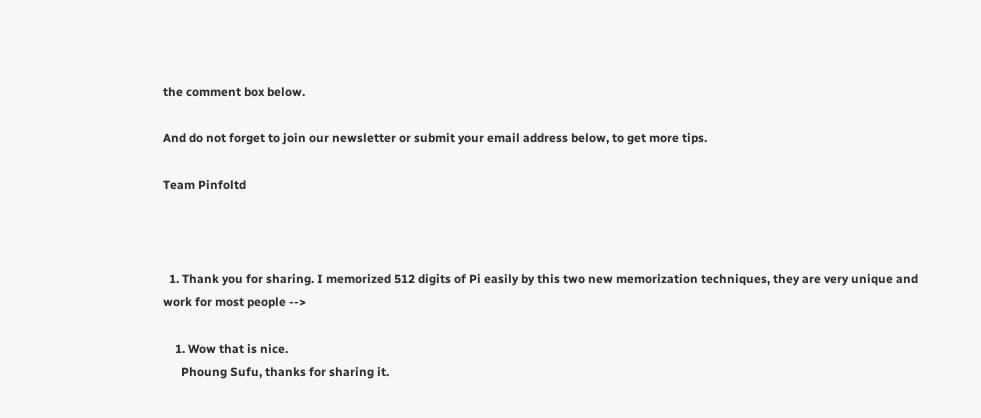the comment box below.

And do not forget to join our newsletter or submit your email address below, to get more tips.

Team Pinfoltd



  1. Thank you for sharing. I memorized 512 digits of Pi easily by this two new memorization techniques, they are very unique and work for most people -->

    1. Wow that is nice.
      Phoung Sufu, thanks for sharing it.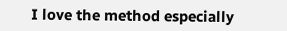I love the method especially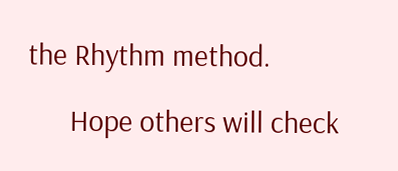the Rhythm method.

      Hope others will check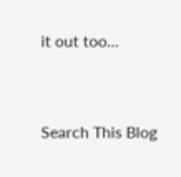it out too...


Search This Blog